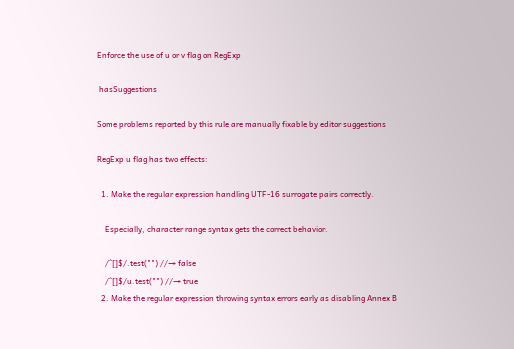Enforce the use of u or v flag on RegExp

 hasSuggestions

Some problems reported by this rule are manually fixable by editor suggestions

RegExp u flag has two effects:

  1. Make the regular expression handling UTF-16 surrogate pairs correctly.

    Especially, character range syntax gets the correct behavior.

    /^[]$/.test("") //→ false
    /^[]$/u.test("") //→ true
  2. Make the regular expression throwing syntax errors early as disabling Annex B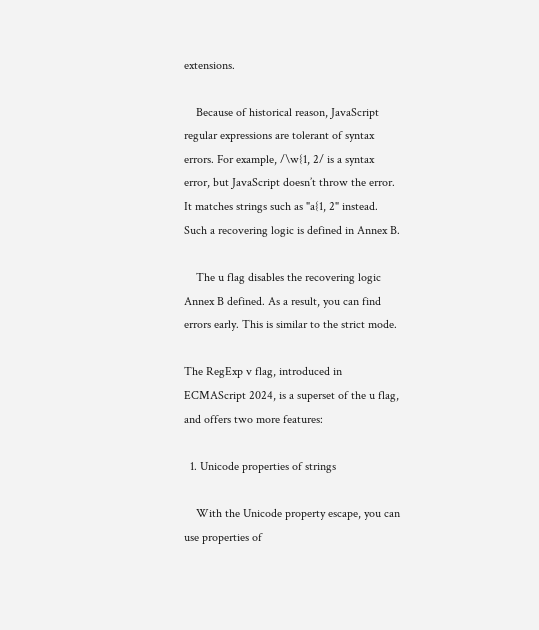extensions.

    Because of historical reason, JavaScript regular expressions are tolerant of syntax errors. For example, /\w{1, 2/ is a syntax error, but JavaScript doesn’t throw the error. It matches strings such as "a{1, 2" instead. Such a recovering logic is defined in Annex B.

    The u flag disables the recovering logic Annex B defined. As a result, you can find errors early. This is similar to the strict mode.

The RegExp v flag, introduced in ECMAScript 2024, is a superset of the u flag, and offers two more features:

  1. Unicode properties of strings

    With the Unicode property escape, you can use properties of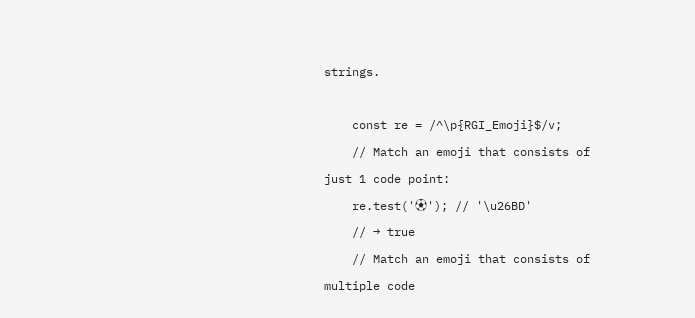strings.

    const re = /^\p{RGI_Emoji}$/v;
    // Match an emoji that consists of just 1 code point:
    re.test('⚽'); // '\u26BD'
    // → true
    // Match an emoji that consists of multiple code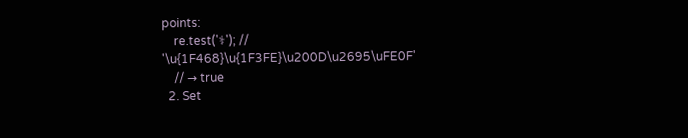points:
    re.test('⚕'); // '\u{1F468}\u{1F3FE}\u200D\u2695\uFE0F'
    // → true
  2. Set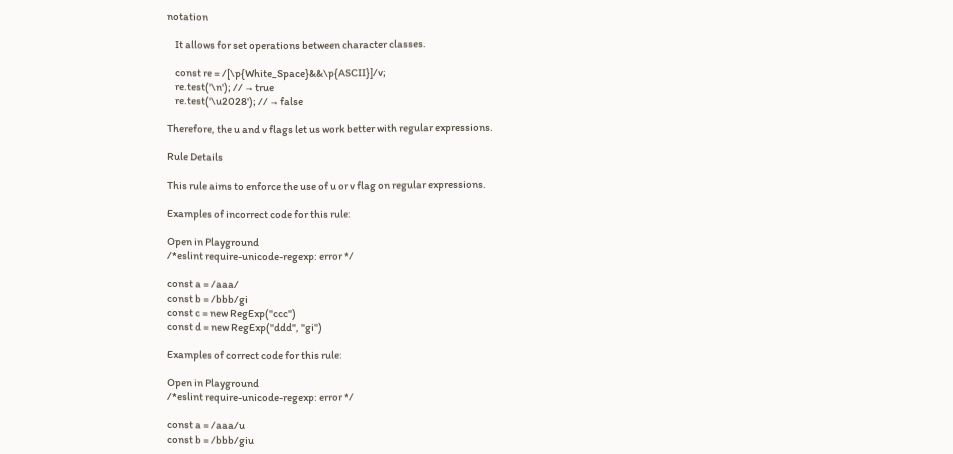notation

    It allows for set operations between character classes.

    const re = /[\p{White_Space}&&\p{ASCII}]/v;
    re.test('\n'); // → true
    re.test('\u2028'); // → false

Therefore, the u and v flags let us work better with regular expressions.

Rule Details

This rule aims to enforce the use of u or v flag on regular expressions.

Examples of incorrect code for this rule:

Open in Playground
/*eslint require-unicode-regexp: error */

const a = /aaa/
const b = /bbb/gi
const c = new RegExp("ccc")
const d = new RegExp("ddd", "gi")

Examples of correct code for this rule:

Open in Playground
/*eslint require-unicode-regexp: error */

const a = /aaa/u
const b = /bbb/giu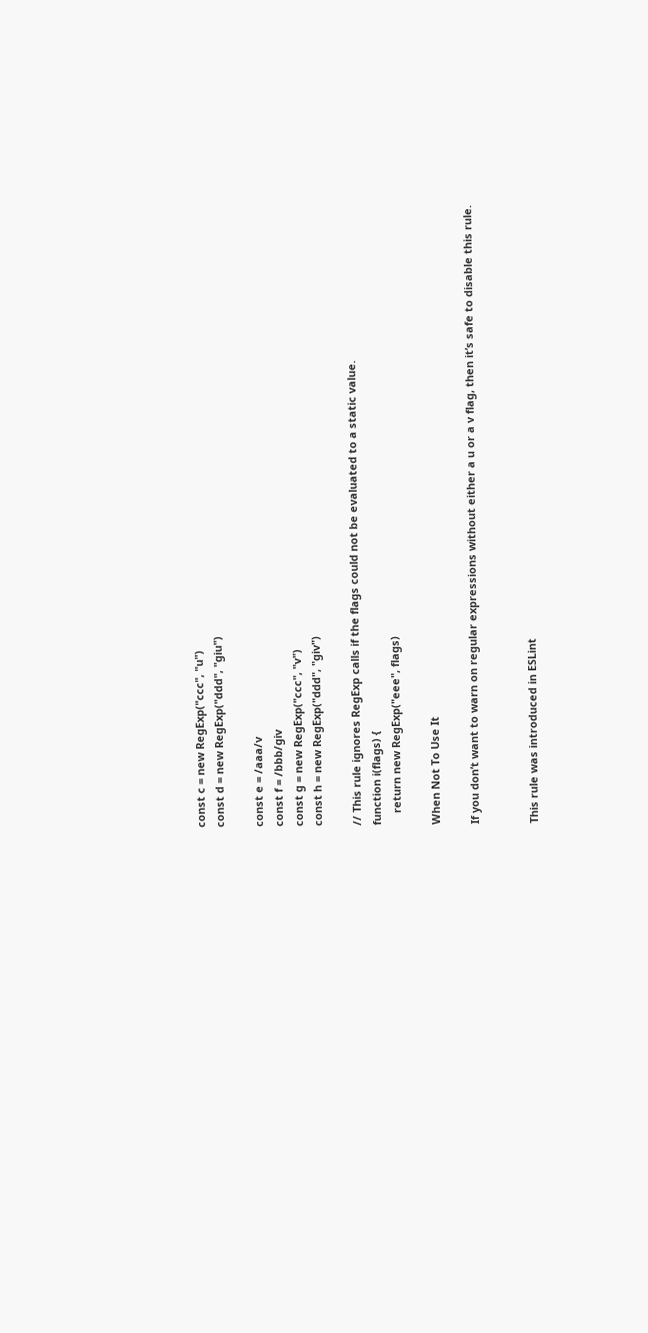const c = new RegExp("ccc", "u")
const d = new RegExp("ddd", "giu")

const e = /aaa/v
const f = /bbb/giv
const g = new RegExp("ccc", "v")
const h = new RegExp("ddd", "giv")

// This rule ignores RegExp calls if the flags could not be evaluated to a static value.
function i(flags) {
    return new RegExp("eee", flags)

When Not To Use It

If you don’t want to warn on regular expressions without either a u or a v flag, then it’s safe to disable this rule.


This rule was introduced in ESLint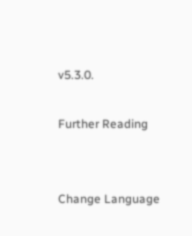v5.3.0.

Further Reading


Change Language